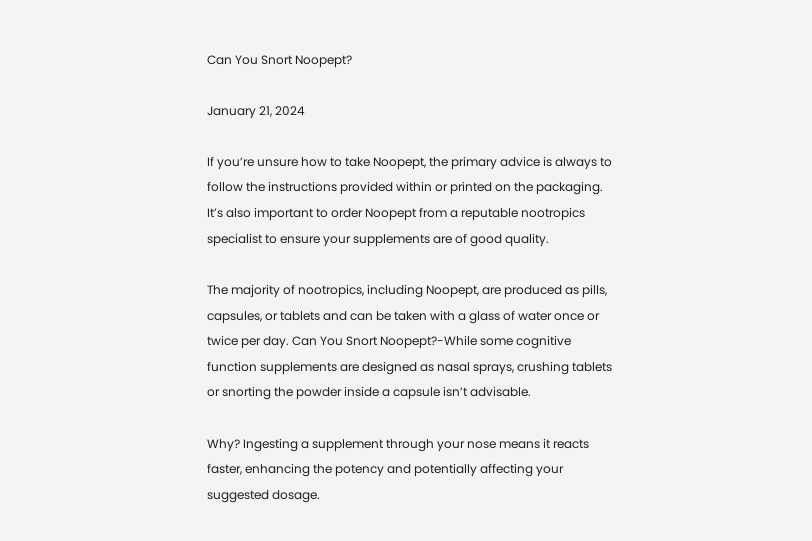Can You Snort Noopept?

January 21, 2024

If you’re unsure how to take Noopept, the primary advice is always to follow the instructions provided within or printed on the packaging. It’s also important to order Noopept from a reputable nootropics specialist to ensure your supplements are of good quality.

The majority of nootropics, including Noopept, are produced as pills, capsules, or tablets and can be taken with a glass of water once or twice per day. Can You Snort Noopept?-While some cognitive function supplements are designed as nasal sprays, crushing tablets or snorting the powder inside a capsule isn’t advisable.

Why? Ingesting a supplement through your nose means it reacts faster, enhancing the potency and potentially affecting your suggested dosage.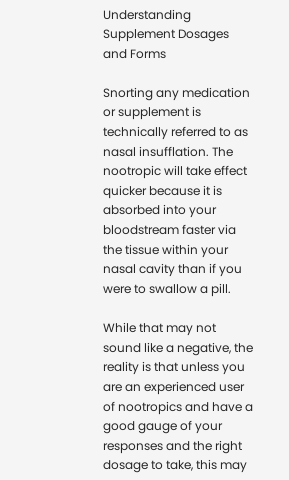Understanding Supplement Dosages and Forms

Snorting any medication or supplement is technically referred to as nasal insufflation. The nootropic will take effect quicker because it is absorbed into your bloodstream faster via the tissue within your nasal cavity than if you were to swallow a pill.

While that may not sound like a negative, the reality is that unless you are an experienced user of nootropics and have a good gauge of your responses and the right dosage to take, this may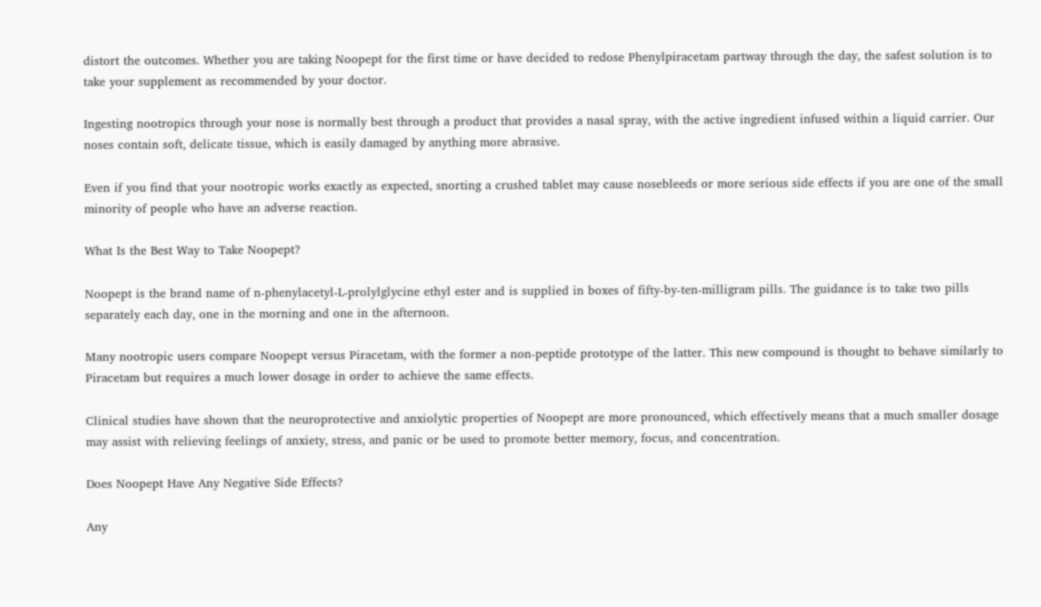distort the outcomes. Whether you are taking Noopept for the first time or have decided to redose Phenylpiracetam partway through the day, the safest solution is to take your supplement as recommended by your doctor.

Ingesting nootropics through your nose is normally best through a product that provides a nasal spray, with the active ingredient infused within a liquid carrier. Our noses contain soft, delicate tissue, which is easily damaged by anything more abrasive.

Even if you find that your nootropic works exactly as expected, snorting a crushed tablet may cause nosebleeds or more serious side effects if you are one of the small minority of people who have an adverse reaction.

What Is the Best Way to Take Noopept?

Noopept is the brand name of n-phenylacetyl-L-prolylglycine ethyl ester and is supplied in boxes of fifty-by-ten-milligram pills. The guidance is to take two pills separately each day, one in the morning and one in the afternoon.

Many nootropic users compare Noopept versus Piracetam, with the former a non-peptide prototype of the latter. This new compound is thought to behave similarly to Piracetam but requires a much lower dosage in order to achieve the same effects.

Clinical studies have shown that the neuroprotective and anxiolytic properties of Noopept are more pronounced, which effectively means that a much smaller dosage may assist with relieving feelings of anxiety, stress, and panic or be used to promote better memory, focus, and concentration.

Does Noopept Have Any Negative Side Effects?

Any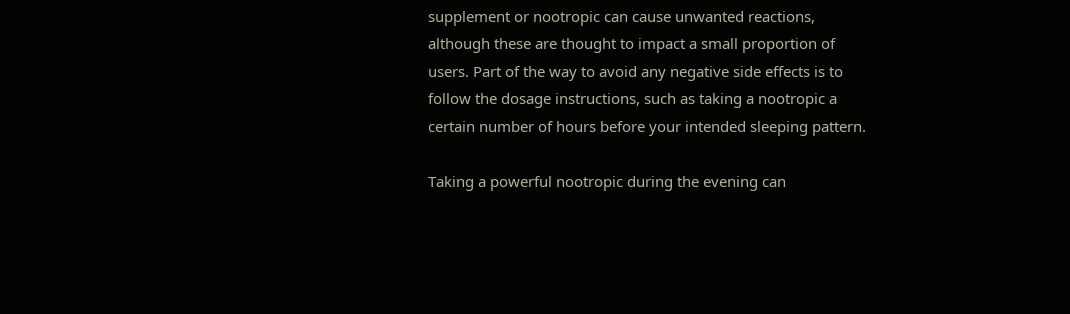supplement or nootropic can cause unwanted reactions, although these are thought to impact a small proportion of users. Part of the way to avoid any negative side effects is to follow the dosage instructions, such as taking a nootropic a certain number of hours before your intended sleeping pattern.

Taking a powerful nootropic during the evening can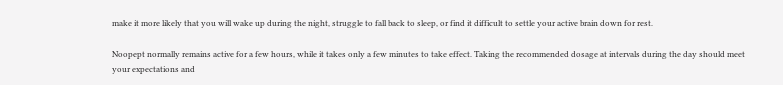make it more likely that you will wake up during the night, struggle to fall back to sleep, or find it difficult to settle your active brain down for rest.

Noopept normally remains active for a few hours, while it takes only a few minutes to take effect. Taking the recommended dosage at intervals during the day should meet your expectations and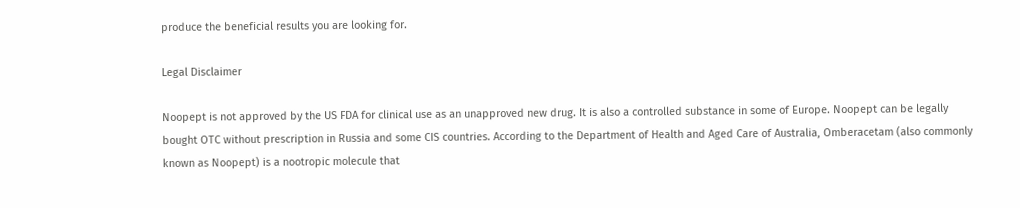produce the beneficial results you are looking for.

Legal Disclaimer

Noopept is not approved by the US FDA for clinical use as an unapproved new drug. It is also a controlled substance in some of Europe. Noopept can be legally bought OTC without prescription in Russia and some CIS countries. According to the Department of Health and Aged Care of Australia, Omberacetam (also commonly known as Noopept) is a nootropic molecule that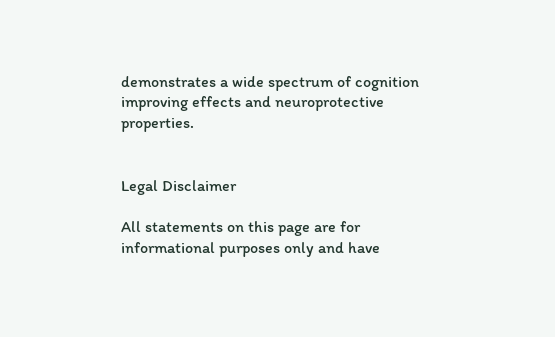demonstrates a wide spectrum of cognition improving effects and neuroprotective properties.


Legal Disclaimer

All statements on this page are for informational purposes only and have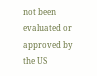not been evaluated or approved by the US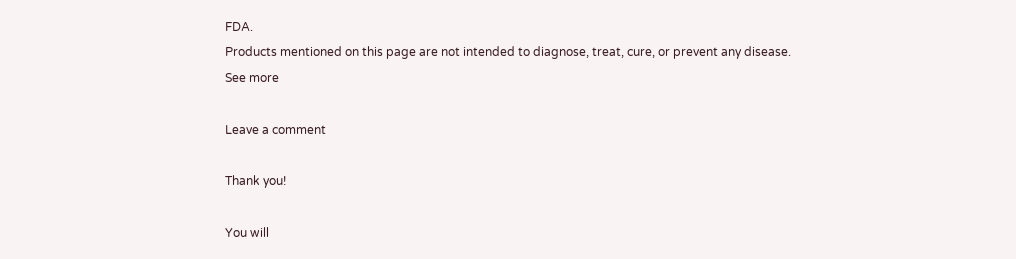FDA.
Products mentioned on this page are not intended to diagnose, treat, cure, or prevent any disease. See more

Leave a comment

Thank you!

You will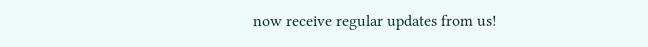now receive regular updates from us!